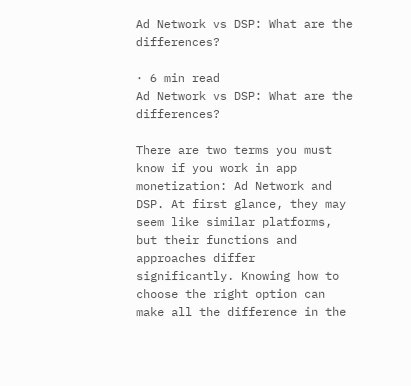Ad Network vs DSP: What are the differences?

· 6 min read
Ad Network vs DSP: What are the differences?

There are two terms you must know if you work in app monetization: Ad Network and DSP. At first glance, they may seem like similar platforms, but their functions and approaches differ significantly. Knowing how to choose the right option can make all the difference in the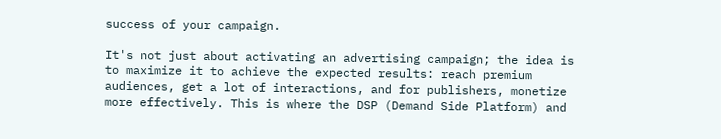success of your campaign.

It's not just about activating an advertising campaign; the idea is to maximize it to achieve the expected results: reach premium audiences, get a lot of interactions, and for publishers, monetize more effectively. This is where the DSP (Demand Side Platform) and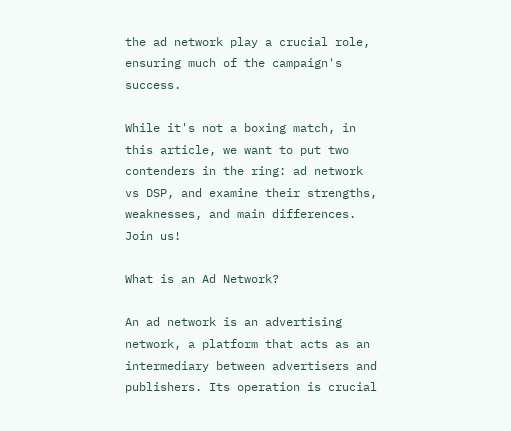the ad network play a crucial role, ensuring much of the campaign's success.

While it's not a boxing match, in this article, we want to put two contenders in the ring: ad network vs DSP, and examine their strengths, weaknesses, and main differences. Join us!

What is an Ad Network?

An ad network is an advertising network, a platform that acts as an intermediary between advertisers and publishers. Its operation is crucial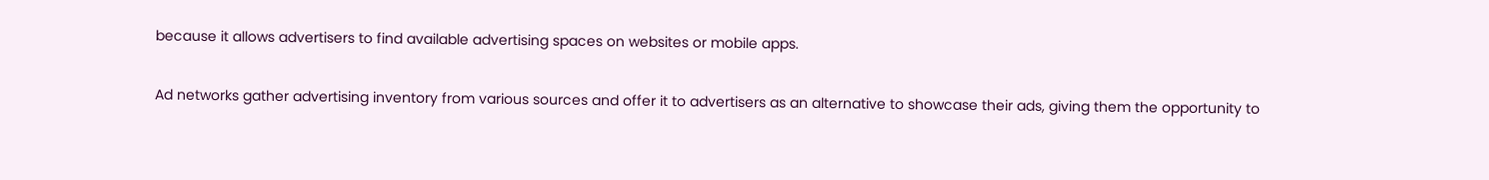because it allows advertisers to find available advertising spaces on websites or mobile apps.

Ad networks gather advertising inventory from various sources and offer it to advertisers as an alternative to showcase their ads, giving them the opportunity to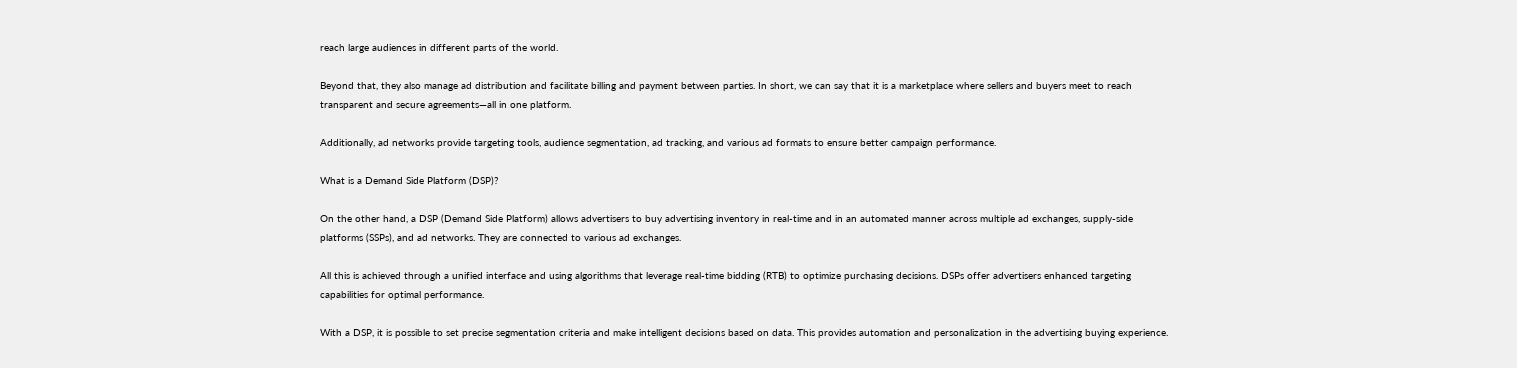reach large audiences in different parts of the world.

Beyond that, they also manage ad distribution and facilitate billing and payment between parties. In short, we can say that it is a marketplace where sellers and buyers meet to reach transparent and secure agreements—all in one platform.

Additionally, ad networks provide targeting tools, audience segmentation, ad tracking, and various ad formats to ensure better campaign performance.

What is a Demand Side Platform (DSP)?

On the other hand, a DSP (Demand Side Platform) allows advertisers to buy advertising inventory in real-time and in an automated manner across multiple ad exchanges, supply-side platforms (SSPs), and ad networks. They are connected to various ad exchanges.

All this is achieved through a unified interface and using algorithms that leverage real-time bidding (RTB) to optimize purchasing decisions. DSPs offer advertisers enhanced targeting capabilities for optimal performance.

With a DSP, it is possible to set precise segmentation criteria and make intelligent decisions based on data. This provides automation and personalization in the advertising buying experience.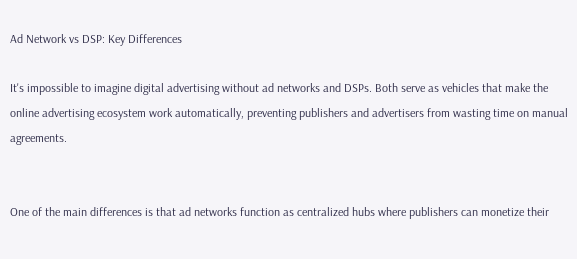Ad Network vs DSP: Key Differences

It's impossible to imagine digital advertising without ad networks and DSPs. Both serve as vehicles that make the online advertising ecosystem work automatically, preventing publishers and advertisers from wasting time on manual agreements.


One of the main differences is that ad networks function as centralized hubs where publishers can monetize their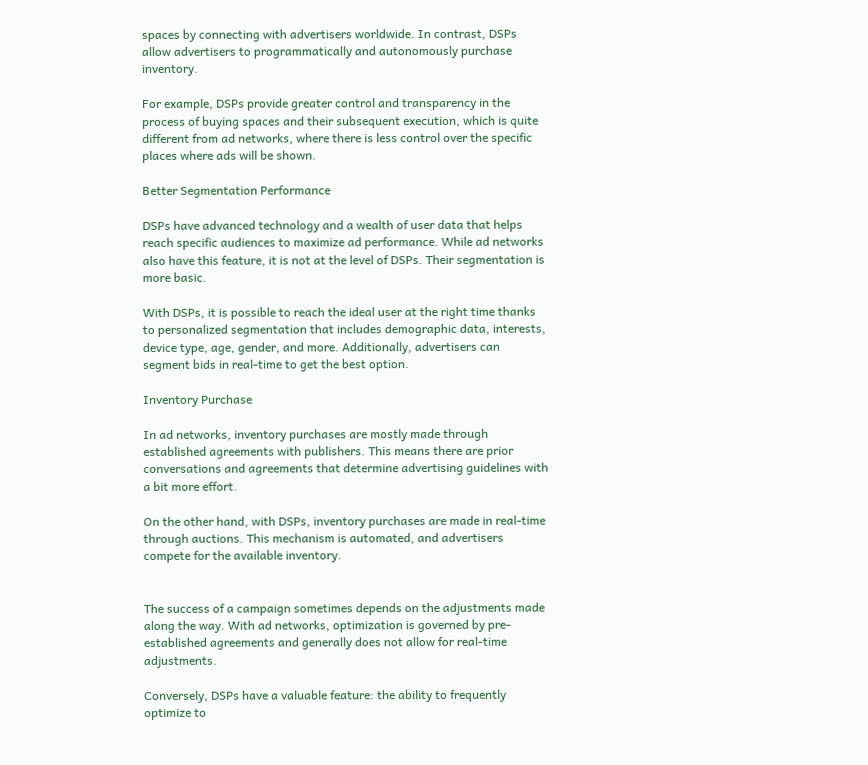spaces by connecting with advertisers worldwide. In contrast, DSPs allow advertisers to programmatically and autonomously purchase inventory.

For example, DSPs provide greater control and transparency in the process of buying spaces and their subsequent execution, which is quite different from ad networks, where there is less control over the specific places where ads will be shown.

Better Segmentation Performance

DSPs have advanced technology and a wealth of user data that helps reach specific audiences to maximize ad performance. While ad networks also have this feature, it is not at the level of DSPs. Their segmentation is more basic.

With DSPs, it is possible to reach the ideal user at the right time thanks to personalized segmentation that includes demographic data, interests, device type, age, gender, and more. Additionally, advertisers can segment bids in real-time to get the best option.

Inventory Purchase

In ad networks, inventory purchases are mostly made through established agreements with publishers. This means there are prior conversations and agreements that determine advertising guidelines with a bit more effort.

On the other hand, with DSPs, inventory purchases are made in real-time through auctions. This mechanism is automated, and advertisers compete for the available inventory.


The success of a campaign sometimes depends on the adjustments made along the way. With ad networks, optimization is governed by pre-established agreements and generally does not allow for real-time adjustments.

Conversely, DSPs have a valuable feature: the ability to frequently optimize to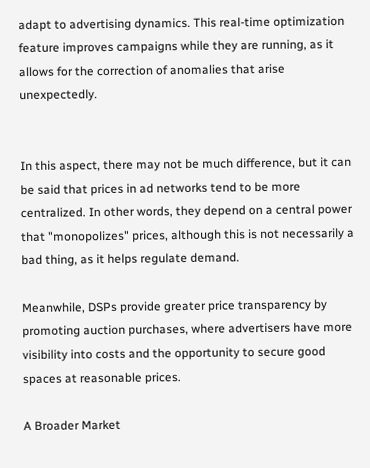adapt to advertising dynamics. This real-time optimization feature improves campaigns while they are running, as it allows for the correction of anomalies that arise unexpectedly.


In this aspect, there may not be much difference, but it can be said that prices in ad networks tend to be more centralized. In other words, they depend on a central power that "monopolizes" prices, although this is not necessarily a bad thing, as it helps regulate demand.

Meanwhile, DSPs provide greater price transparency by promoting auction purchases, where advertisers have more visibility into costs and the opportunity to secure good spaces at reasonable prices.

A Broader Market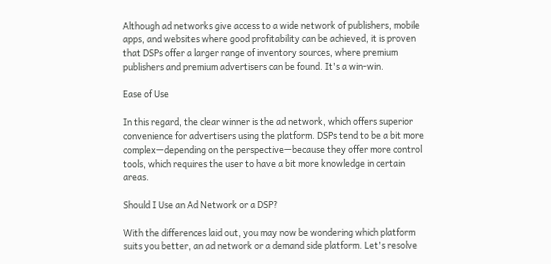Although ad networks give access to a wide network of publishers, mobile apps, and websites where good profitability can be achieved, it is proven that DSPs offer a larger range of inventory sources, where premium publishers and premium advertisers can be found. It's a win-win.

Ease of Use

In this regard, the clear winner is the ad network, which offers superior convenience for advertisers using the platform. DSPs tend to be a bit more complex—depending on the perspective—because they offer more control tools, which requires the user to have a bit more knowledge in certain areas.

Should I Use an Ad Network or a DSP?

With the differences laid out, you may now be wondering which platform suits you better, an ad network or a demand side platform. Let's resolve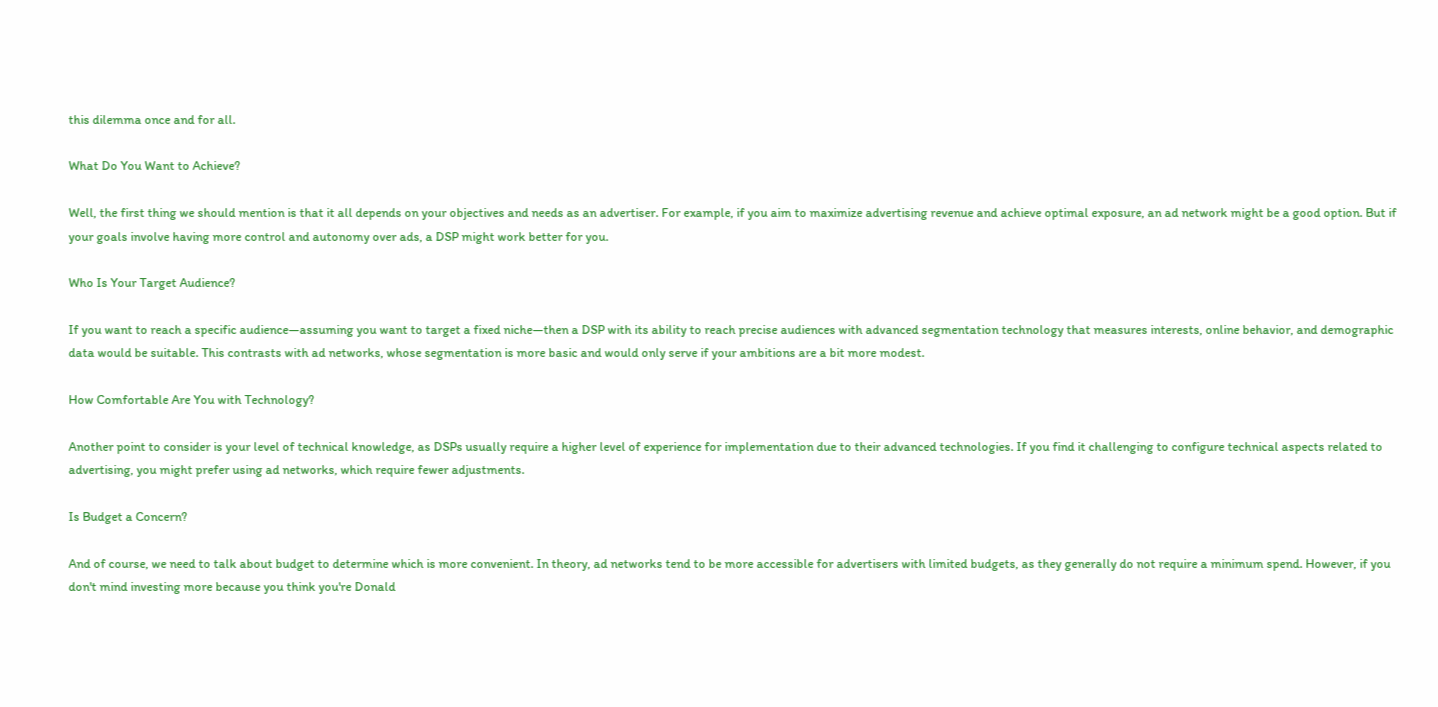this dilemma once and for all.

What Do You Want to Achieve?

Well, the first thing we should mention is that it all depends on your objectives and needs as an advertiser. For example, if you aim to maximize advertising revenue and achieve optimal exposure, an ad network might be a good option. But if your goals involve having more control and autonomy over ads, a DSP might work better for you.

Who Is Your Target Audience?

If you want to reach a specific audience—assuming you want to target a fixed niche—then a DSP with its ability to reach precise audiences with advanced segmentation technology that measures interests, online behavior, and demographic data would be suitable. This contrasts with ad networks, whose segmentation is more basic and would only serve if your ambitions are a bit more modest.

How Comfortable Are You with Technology?

Another point to consider is your level of technical knowledge, as DSPs usually require a higher level of experience for implementation due to their advanced technologies. If you find it challenging to configure technical aspects related to advertising, you might prefer using ad networks, which require fewer adjustments.

Is Budget a Concern?

And of course, we need to talk about budget to determine which is more convenient. In theory, ad networks tend to be more accessible for advertisers with limited budgets, as they generally do not require a minimum spend. However, if you don't mind investing more because you think you're Donald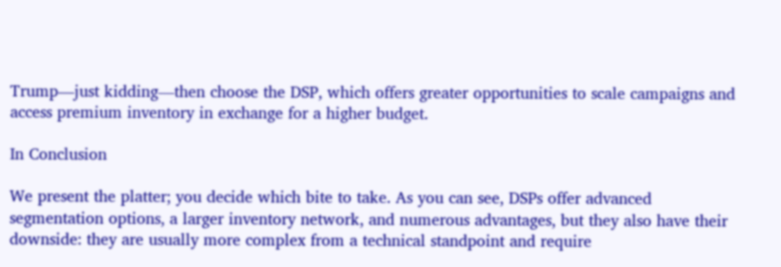Trump—just kidding—then choose the DSP, which offers greater opportunities to scale campaigns and access premium inventory in exchange for a higher budget.

In Conclusion

We present the platter; you decide which bite to take. As you can see, DSPs offer advanced segmentation options, a larger inventory network, and numerous advantages, but they also have their downside: they are usually more complex from a technical standpoint and require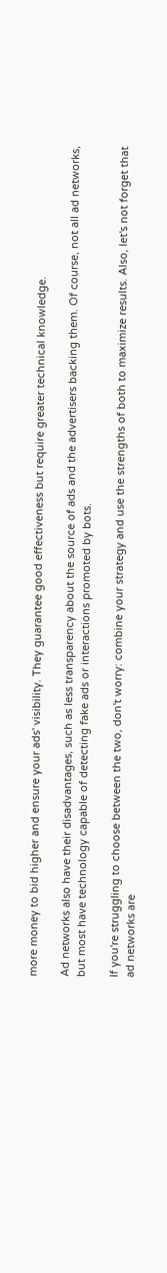more money to bid higher and ensure your ads' visibility. They guarantee good effectiveness but require greater technical knowledge.

Ad networks also have their disadvantages, such as less transparency about the source of ads and the advertisers backing them. Of course, not all ad networks, but most have technology capable of detecting fake ads or interactions promoted by bots.

If you're struggling to choose between the two, don't worry: combine your strategy and use the strengths of both to maximize results. Also, let's not forget that ad networks are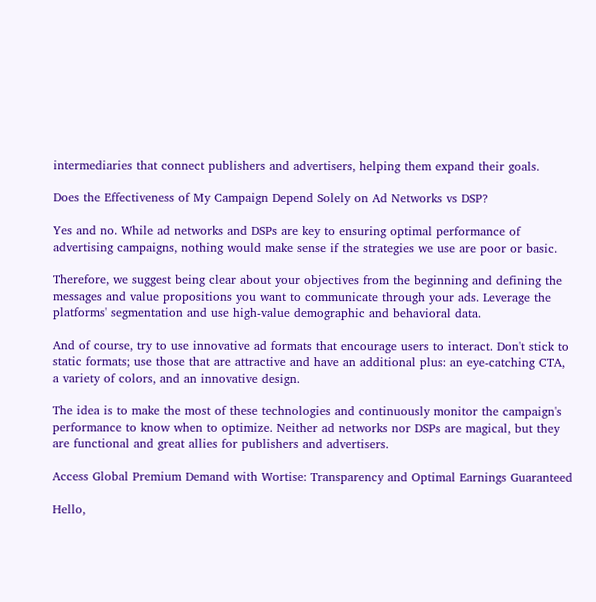intermediaries that connect publishers and advertisers, helping them expand their goals.

Does the Effectiveness of My Campaign Depend Solely on Ad Networks vs DSP?

Yes and no. While ad networks and DSPs are key to ensuring optimal performance of advertising campaigns, nothing would make sense if the strategies we use are poor or basic.

Therefore, we suggest being clear about your objectives from the beginning and defining the messages and value propositions you want to communicate through your ads. Leverage the platforms' segmentation and use high-value demographic and behavioral data.

And of course, try to use innovative ad formats that encourage users to interact. Don't stick to static formats; use those that are attractive and have an additional plus: an eye-catching CTA, a variety of colors, and an innovative design.

The idea is to make the most of these technologies and continuously monitor the campaign's performance to know when to optimize. Neither ad networks nor DSPs are magical, but they are functional and great allies for publishers and advertisers.

Access Global Premium Demand with Wortise: Transparency and Optimal Earnings Guaranteed

Hello,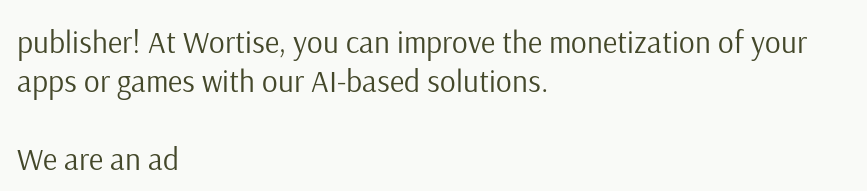publisher! At Wortise, you can improve the monetization of your apps or games with our AI-based solutions.

We are an ad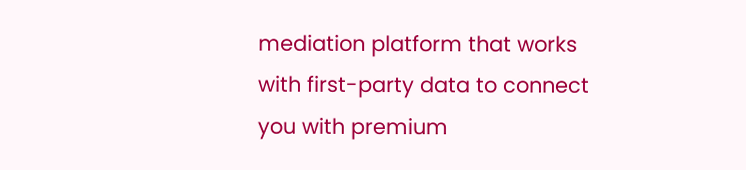mediation platform that works with first-party data to connect you with premium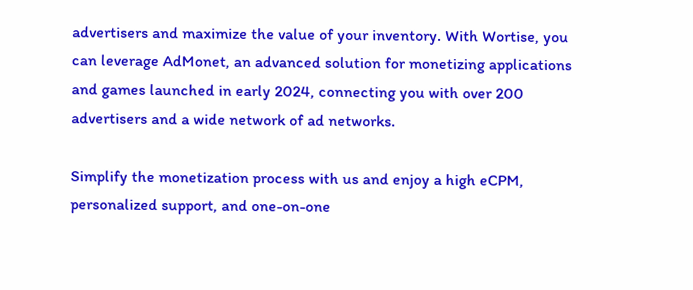advertisers and maximize the value of your inventory. With Wortise, you can leverage AdMonet, an advanced solution for monetizing applications and games launched in early 2024, connecting you with over 200 advertisers and a wide network of ad networks.

Simplify the monetization process with us and enjoy a high eCPM, personalized support, and one-on-one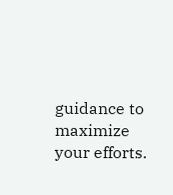guidance to maximize your efforts.